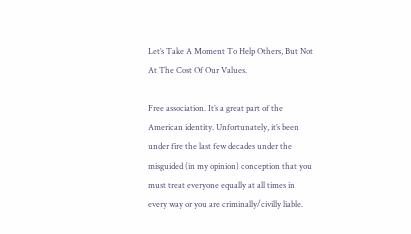Let’s Take A Moment To Help Others, But Not At The Cost Of Our Values.

Free association. It’s a great part of the American identity. Unfortunately, it’s been under fire the last few decades under the misguided (in my opinion) conception that you must treat everyone equally at all times in every way or you are criminally/civilly liable.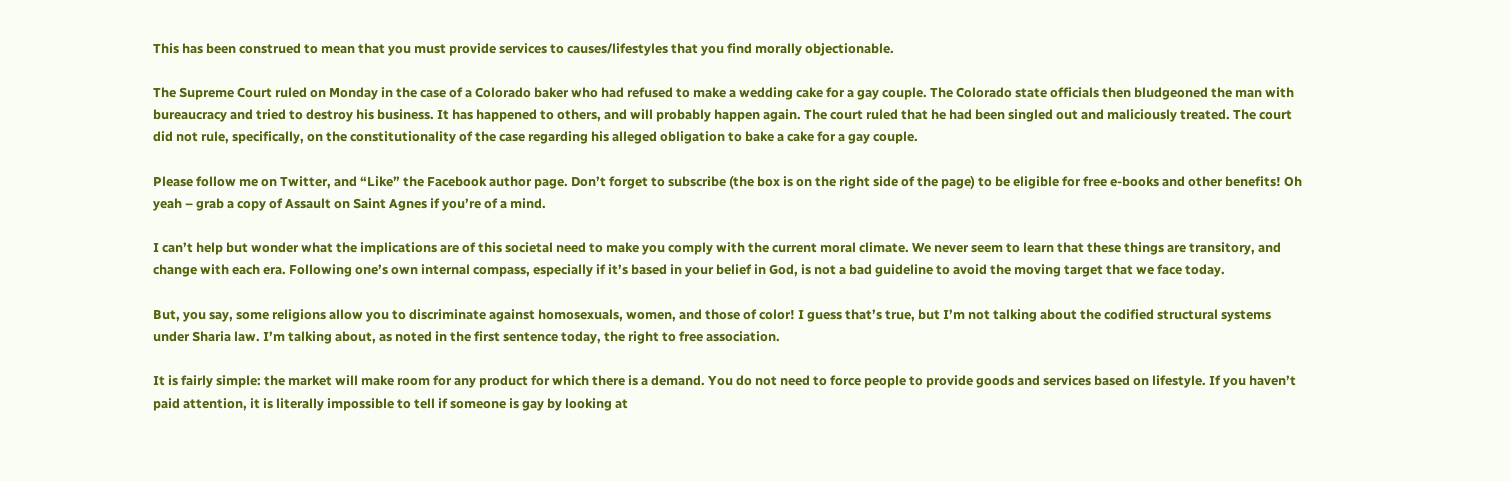This has been construed to mean that you must provide services to causes/lifestyles that you find morally objectionable.

The Supreme Court ruled on Monday in the case of a Colorado baker who had refused to make a wedding cake for a gay couple. The Colorado state officials then bludgeoned the man with bureaucracy and tried to destroy his business. It has happened to others, and will probably happen again. The court ruled that he had been singled out and maliciously treated. The court did not rule, specifically, on the constitutionality of the case regarding his alleged obligation to bake a cake for a gay couple.

Please follow me on Twitter, and “Like” the Facebook author page. Don’t forget to subscribe (the box is on the right side of the page) to be eligible for free e-books and other benefits! Oh yeah – grab a copy of Assault on Saint Agnes if you’re of a mind.

I can’t help but wonder what the implications are of this societal need to make you comply with the current moral climate. We never seem to learn that these things are transitory, and change with each era. Following one’s own internal compass, especially if it’s based in your belief in God, is not a bad guideline to avoid the moving target that we face today.

But, you say, some religions allow you to discriminate against homosexuals, women, and those of color! I guess that’s true, but I’m not talking about the codified structural systems under Sharia law. I’m talking about, as noted in the first sentence today, the right to free association.

It is fairly simple: the market will make room for any product for which there is a demand. You do not need to force people to provide goods and services based on lifestyle. If you haven’t paid attention, it is literally impossible to tell if someone is gay by looking at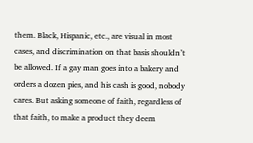them. Black, Hispanic, etc., are visual in most cases, and discrimination on that basis shouldn’t be allowed. If a gay man goes into a bakery and orders a dozen pies, and his cash is good, nobody cares. But asking someone of faith, regardless of that faith, to make a product they deem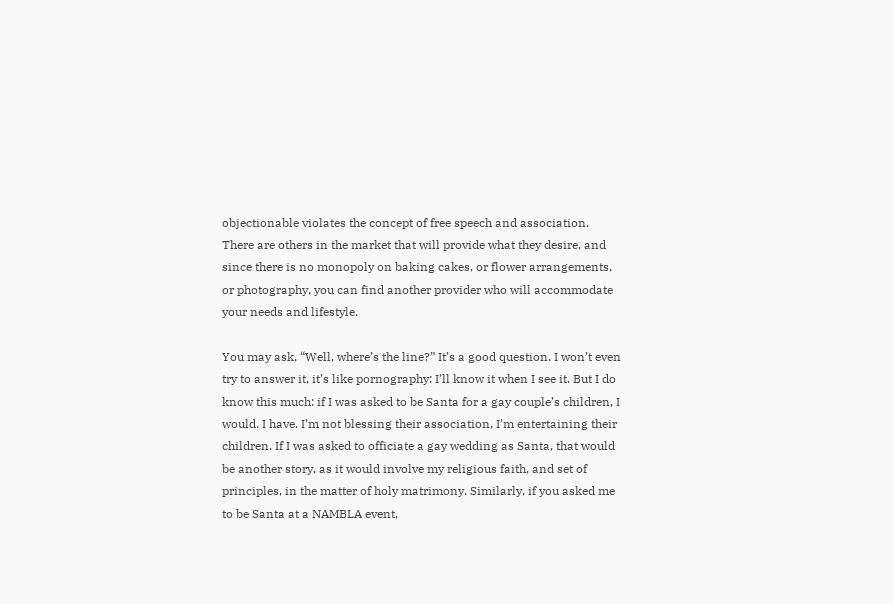objectionable violates the concept of free speech and association. There are others in the market that will provide what they desire, and since there is no monopoly on baking cakes, or flower arrangements, or photography, you can find another provider who will accommodate your needs and lifestyle.

You may ask, “Well, where’s the line?” It’s a good question. I won’t even try to answer it, it’s like pornography: I’ll know it when I see it. But I do know this much: if I was asked to be Santa for a gay couple’s children, I would. I have. I’m not blessing their association, I’m entertaining their children. If I was asked to officiate a gay wedding as Santa, that would be another story, as it would involve my religious faith, and set of principles, in the matter of holy matrimony. Similarly, if you asked me to be Santa at a NAMBLA event,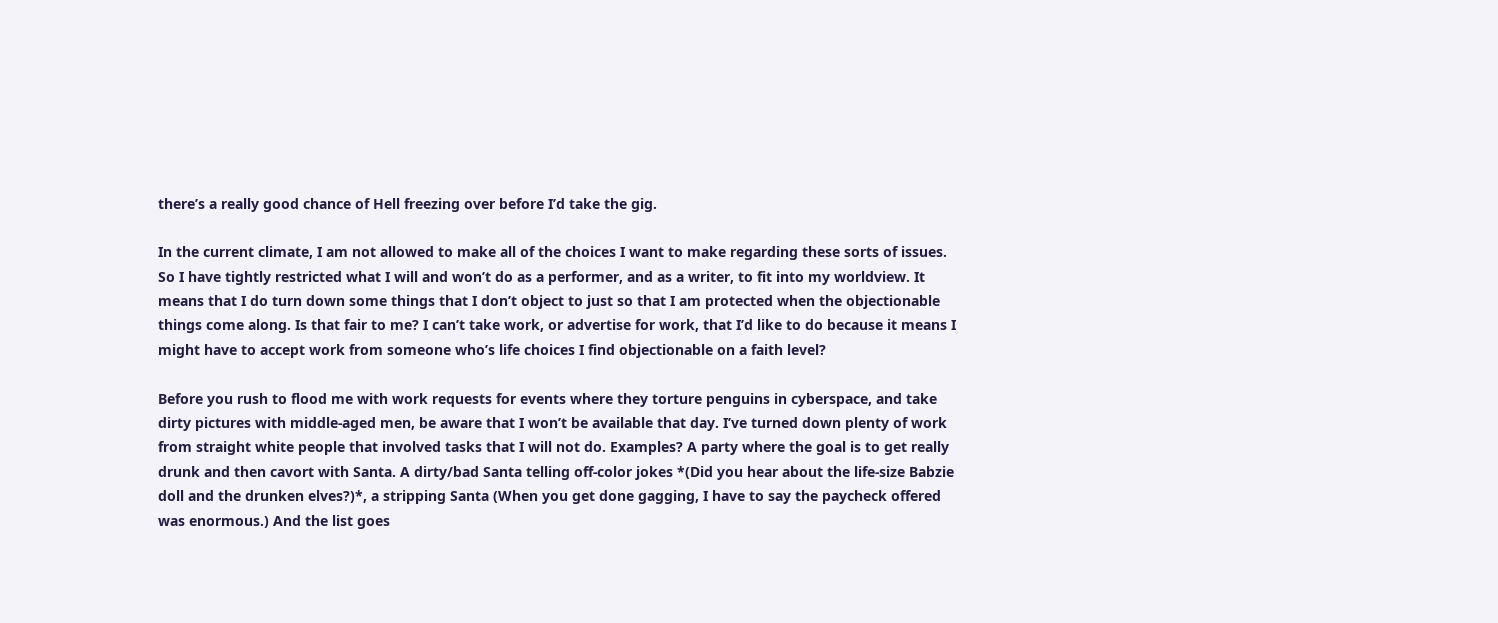there’s a really good chance of Hell freezing over before I’d take the gig.

In the current climate, I am not allowed to make all of the choices I want to make regarding these sorts of issues. So I have tightly restricted what I will and won’t do as a performer, and as a writer, to fit into my worldview. It means that I do turn down some things that I don’t object to just so that I am protected when the objectionable things come along. Is that fair to me? I can’t take work, or advertise for work, that I’d like to do because it means I might have to accept work from someone who’s life choices I find objectionable on a faith level?

Before you rush to flood me with work requests for events where they torture penguins in cyberspace, and take dirty pictures with middle-aged men, be aware that I won’t be available that day. I’ve turned down plenty of work from straight white people that involved tasks that I will not do. Examples? A party where the goal is to get really drunk and then cavort with Santa. A dirty/bad Santa telling off-color jokes *(Did you hear about the life-size Babzie doll and the drunken elves?)*, a stripping Santa (When you get done gagging, I have to say the paycheck offered was enormous.) And the list goes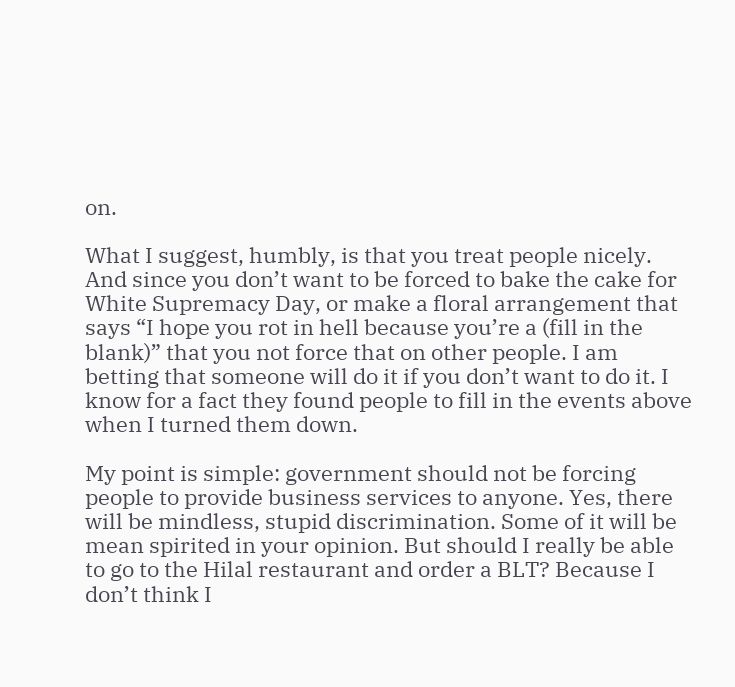on.

What I suggest, humbly, is that you treat people nicely. And since you don’t want to be forced to bake the cake for White Supremacy Day, or make a floral arrangement that says “I hope you rot in hell because you’re a (fill in the blank)” that you not force that on other people. I am betting that someone will do it if you don’t want to do it. I know for a fact they found people to fill in the events above when I turned them down.

My point is simple: government should not be forcing people to provide business services to anyone. Yes, there will be mindless, stupid discrimination. Some of it will be mean spirited in your opinion. But should I really be able to go to the Hilal restaurant and order a BLT? Because I don’t think I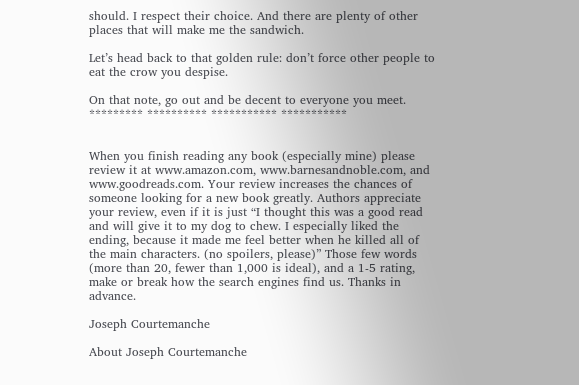should. I respect their choice. And there are plenty of other places that will make me the sandwich.

Let’s head back to that golden rule: don’t force other people to eat the crow you despise.

On that note, go out and be decent to everyone you meet.
********* ********** *********** ***********


When you finish reading any book (especially mine) please review it at www.amazon.com, www.barnesandnoble.com, and www.goodreads.com. Your review increases the chances of someone looking for a new book greatly. Authors appreciate your review, even if it is just “I thought this was a good read and will give it to my dog to chew. I especially liked the ending, because it made me feel better when he killed all of the main characters. (no spoilers, please)” Those few words (more than 20, fewer than 1,000 is ideal), and a 1-5 rating, make or break how the search engines find us. Thanks in advance.

Joseph Courtemanche

About Joseph Courtemanche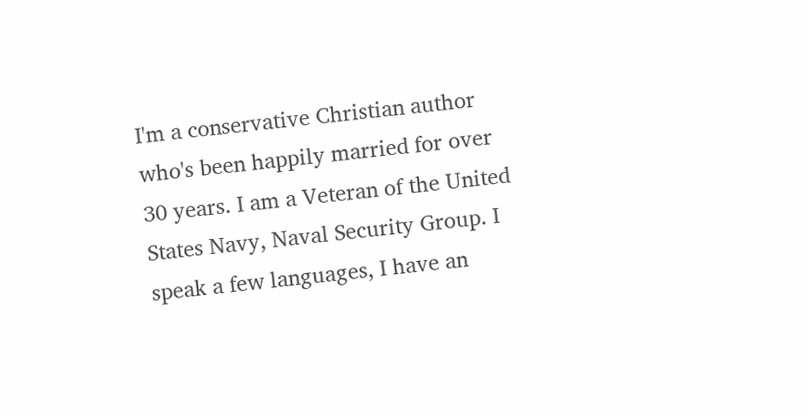I'm a conservative Christian author who's been happily married for over 30 years. I am a Veteran of the United States Navy, Naval Security Group. I speak a few languages, I have an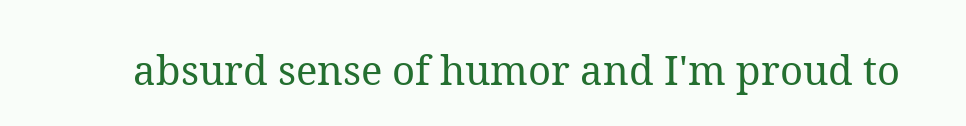absurd sense of humor and I'm proud to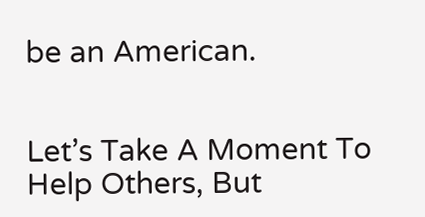be an American.


Let’s Take A Moment To Help Others, But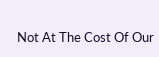Not At The Cost Of Our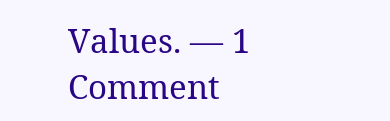Values. — 1 Comment